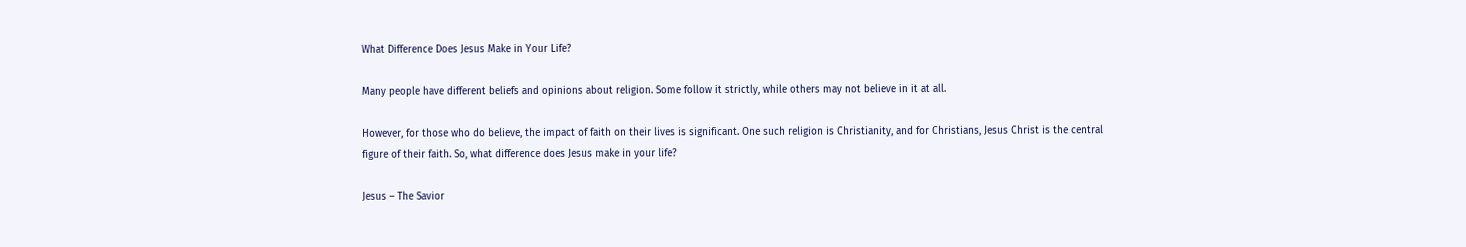What Difference Does Jesus Make in Your Life?

Many people have different beliefs and opinions about religion. Some follow it strictly, while others may not believe in it at all.

However, for those who do believe, the impact of faith on their lives is significant. One such religion is Christianity, and for Christians, Jesus Christ is the central figure of their faith. So, what difference does Jesus make in your life?

Jesus – The Savior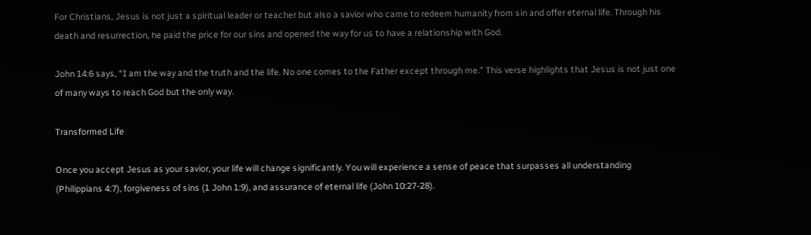For Christians, Jesus is not just a spiritual leader or teacher but also a savior who came to redeem humanity from sin and offer eternal life. Through his death and resurrection, he paid the price for our sins and opened the way for us to have a relationship with God.

John 14:6 says, “I am the way and the truth and the life. No one comes to the Father except through me.” This verse highlights that Jesus is not just one of many ways to reach God but the only way.

Transformed Life

Once you accept Jesus as your savior, your life will change significantly. You will experience a sense of peace that surpasses all understanding (Philippians 4:7), forgiveness of sins (1 John 1:9), and assurance of eternal life (John 10:27-28).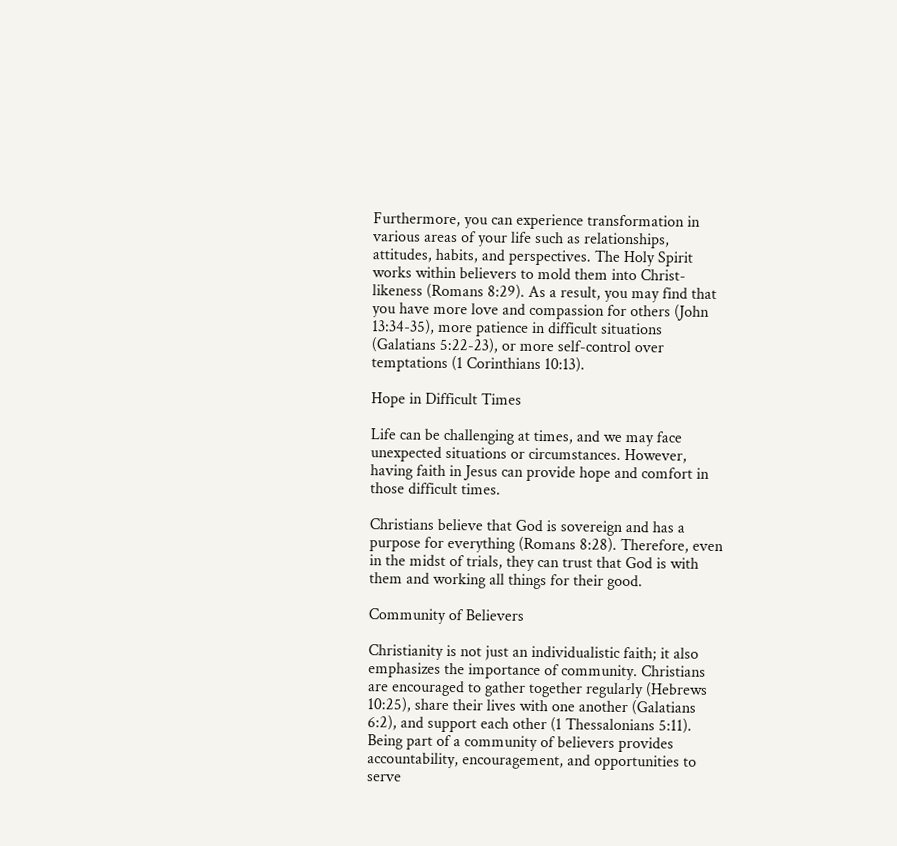Furthermore, you can experience transformation in various areas of your life such as relationships, attitudes, habits, and perspectives. The Holy Spirit works within believers to mold them into Christ-likeness (Romans 8:29). As a result, you may find that you have more love and compassion for others (John 13:34-35), more patience in difficult situations (Galatians 5:22-23), or more self-control over temptations (1 Corinthians 10:13).

Hope in Difficult Times

Life can be challenging at times, and we may face unexpected situations or circumstances. However, having faith in Jesus can provide hope and comfort in those difficult times.

Christians believe that God is sovereign and has a purpose for everything (Romans 8:28). Therefore, even in the midst of trials, they can trust that God is with them and working all things for their good.

Community of Believers

Christianity is not just an individualistic faith; it also emphasizes the importance of community. Christians are encouraged to gather together regularly (Hebrews 10:25), share their lives with one another (Galatians 6:2), and support each other (1 Thessalonians 5:11). Being part of a community of believers provides accountability, encouragement, and opportunities to serve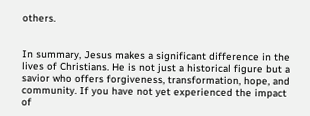others.


In summary, Jesus makes a significant difference in the lives of Christians. He is not just a historical figure but a savior who offers forgiveness, transformation, hope, and community. If you have not yet experienced the impact of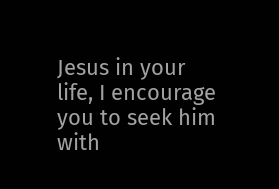Jesus in your life, I encourage you to seek him with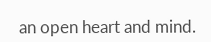an open heart and mind.